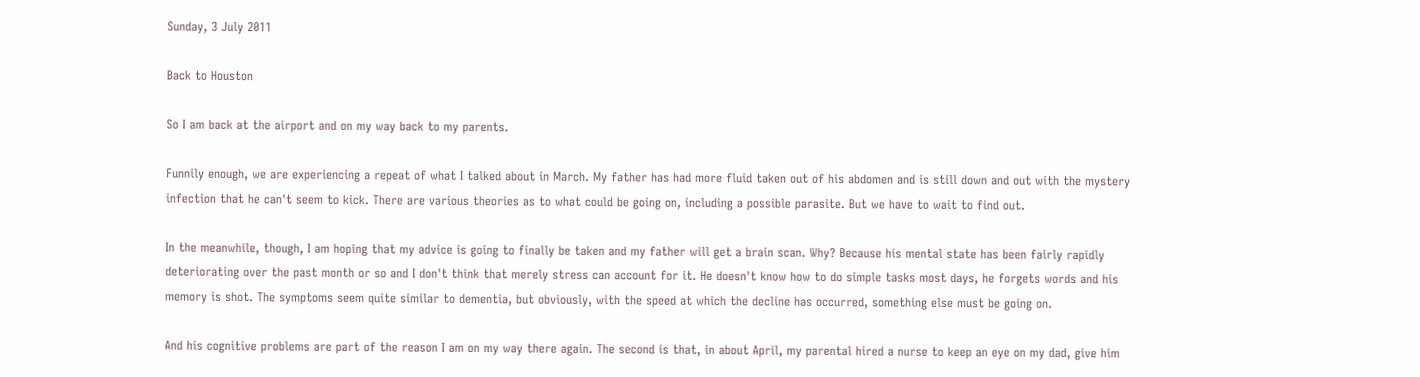Sunday, 3 July 2011

Back to Houston

So I am back at the airport and on my way back to my parents.

Funnily enough, we are experiencing a repeat of what I talked about in March. My father has had more fluid taken out of his abdomen and is still down and out with the mystery infection that he can't seem to kick. There are various theories as to what could be going on, including a possible parasite. But we have to wait to find out.

In the meanwhile, though, I am hoping that my advice is going to finally be taken and my father will get a brain scan. Why? Because his mental state has been fairly rapidly deteriorating over the past month or so and I don't think that merely stress can account for it. He doesn't know how to do simple tasks most days, he forgets words and his memory is shot. The symptoms seem quite similar to dementia, but obviously, with the speed at which the decline has occurred, something else must be going on.

And his cognitive problems are part of the reason I am on my way there again. The second is that, in about April, my parental hired a nurse to keep an eye on my dad, give him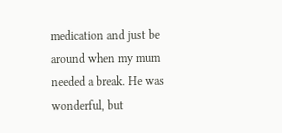medication and just be around when my mum needed a break. He was wonderful, but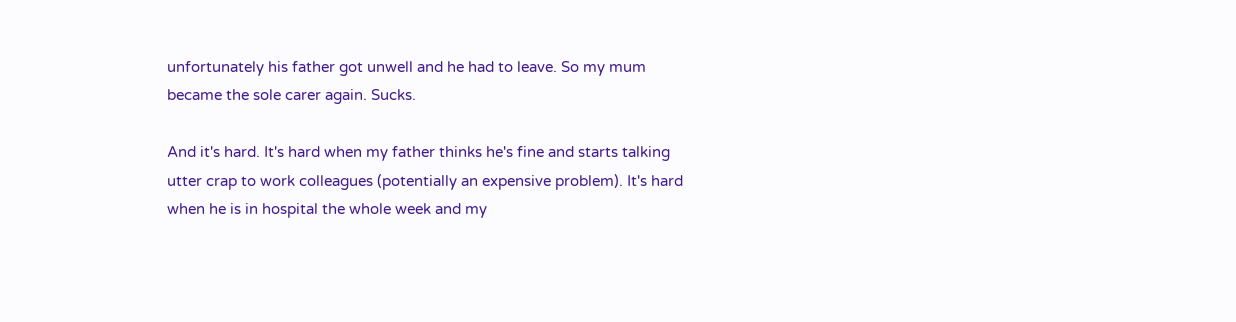unfortunately his father got unwell and he had to leave. So my mum became the sole carer again. Sucks.

And it's hard. It's hard when my father thinks he's fine and starts talking utter crap to work colleagues (potentially an expensive problem). It's hard when he is in hospital the whole week and my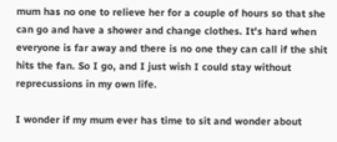mum has no one to relieve her for a couple of hours so that she can go and have a shower and change clothes. It's hard when everyone is far away and there is no one they can call if the shit hits the fan. So I go, and I just wish I could stay without reprecussions in my own life.

I wonder if my mum ever has time to sit and wonder about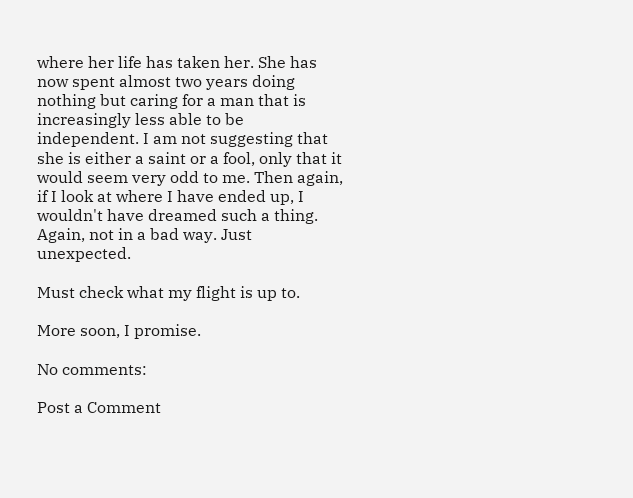where her life has taken her. She has now spent almost two years doing nothing but caring for a man that is increasingly less able to be independent. I am not suggesting that she is either a saint or a fool, only that it would seem very odd to me. Then again, if I look at where I have ended up, I wouldn't have dreamed such a thing. Again, not in a bad way. Just unexpected.

Must check what my flight is up to.

More soon, I promise.

No comments:

Post a Comment